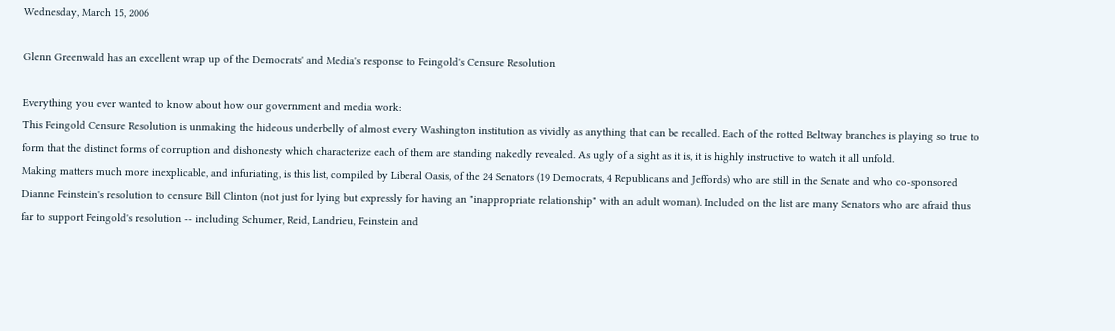Wednesday, March 15, 2006

Glenn Greenwald has an excellent wrap up of the Democrats' and Media's response to Feingold's Censure Resolution

Everything you ever wanted to know about how our government and media work:
This Feingold Censure Resolution is unmaking the hideous underbelly of almost every Washington institution as vividly as anything that can be recalled. Each of the rotted Beltway branches is playing so true to form that the distinct forms of corruption and dishonesty which characterize each of them are standing nakedly revealed. As ugly of a sight as it is, it is highly instructive to watch it all unfold.
Making matters much more inexplicable, and infuriating, is this list, compiled by Liberal Oasis, of the 24 Senators (19 Democrats, 4 Republicans and Jeffords) who are still in the Senate and who co-sponsored Dianne Feinstein's resolution to censure Bill Clinton (not just for lying but expressly for having an "inappropriate relationship" with an adult woman). Included on the list are many Senators who are afraid thus far to support Feingold's resolution -- including Schumer, Reid, Landrieu, Feinstein and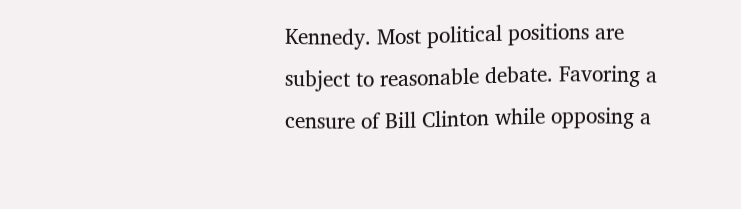Kennedy. Most political positions are subject to reasonable debate. Favoring a censure of Bill Clinton while opposing a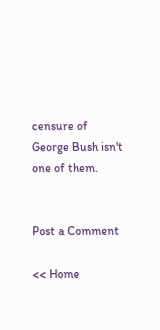censure of George Bush isn't one of them.


Post a Comment

<< Home